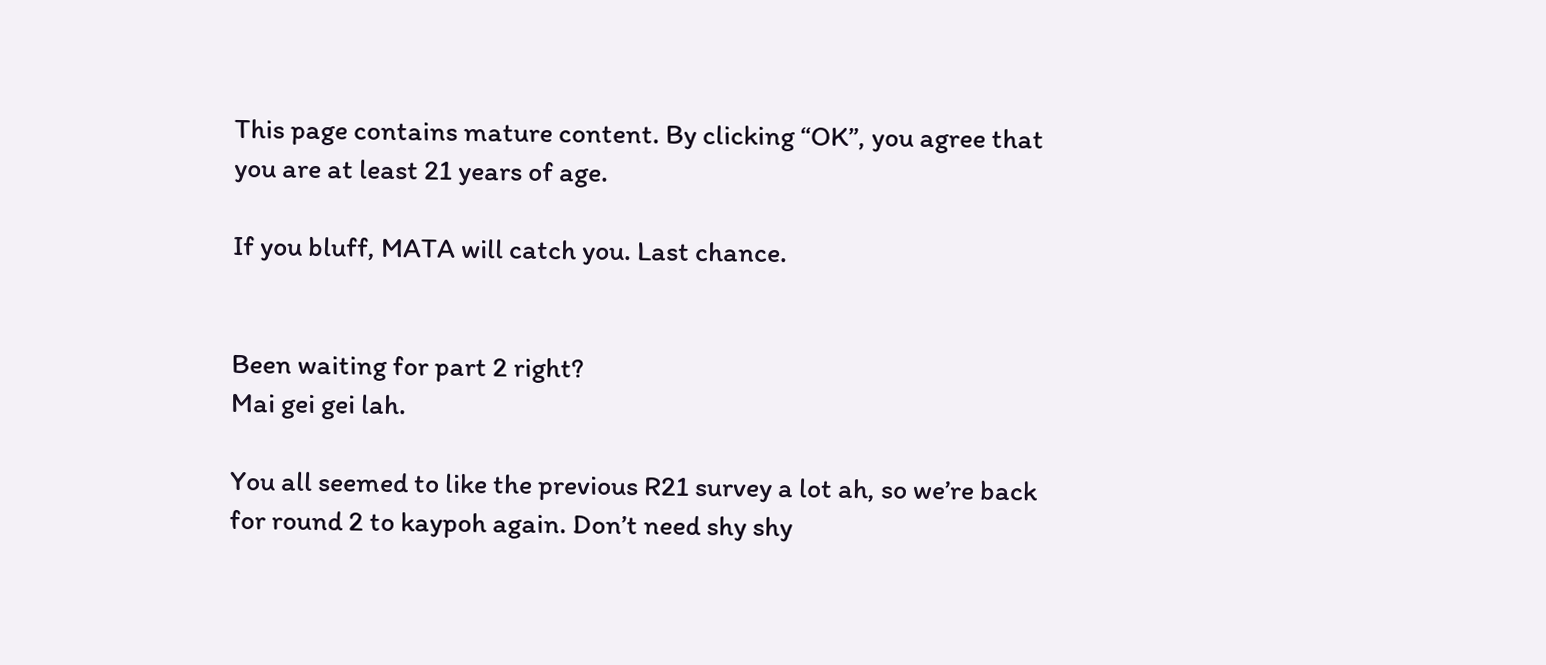This page contains mature content. By clicking “OK”, you agree that you are at least 21 years of age.

If you bluff, MATA will catch you. Last chance.


Been waiting for part 2 right?
Mai gei gei lah.

You all seemed to like the previous R21 survey a lot ah, so we’re back for round 2 to kaypoh again. Don’t need shy shy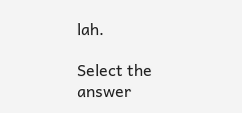lah.

Select the answer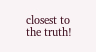closest to the truth!